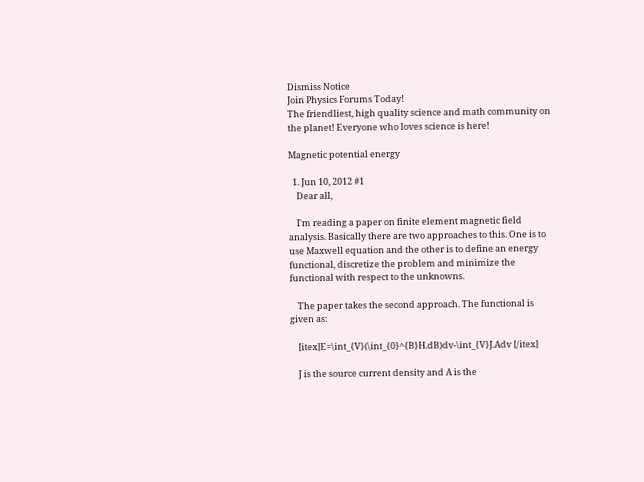Dismiss Notice
Join Physics Forums Today!
The friendliest, high quality science and math community on the planet! Everyone who loves science is here!

Magnetic potential energy

  1. Jun 10, 2012 #1
    Dear all,

    I'm reading a paper on finite element magnetic field analysis. Basically there are two approaches to this. One is to use Maxwell equation and the other is to define an energy functional, discretize the problem and minimize the functional with respect to the unknowns.

    The paper takes the second approach. The functional is given as:

    [itex]E=\int_{V}(\int_{0}^{B}H.dB)dv-\int_{V}J.Adv [/itex]

    J is the source current density and A is the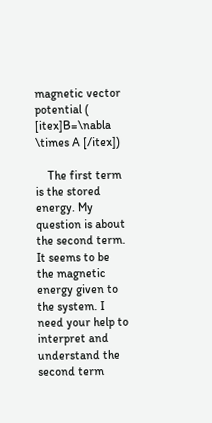magnetic vector potential ( [itex]B=\nabla \times A [/itex])

    The first term is the stored energy. My question is about the second term. It seems to be the magnetic energy given to the system. I need your help to interpret and understand the second term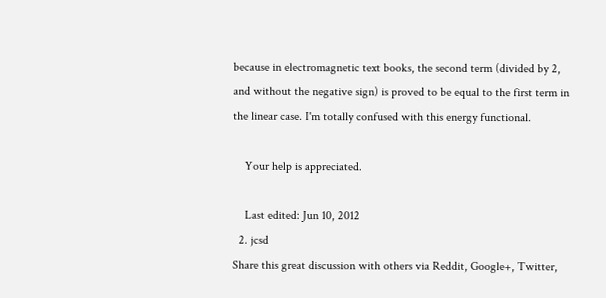because in electromagnetic text books, the second term (divided by 2, and without the negative sign) is proved to be equal to the first term in the linear case. I'm totally confused with this energy functional.

    Your help is appreciated.

    Last edited: Jun 10, 2012
  2. jcsd
Share this great discussion with others via Reddit, Google+, Twitter,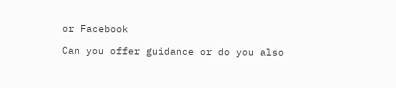or Facebook

Can you offer guidance or do you also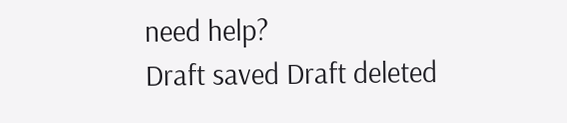need help?
Draft saved Draft deleted